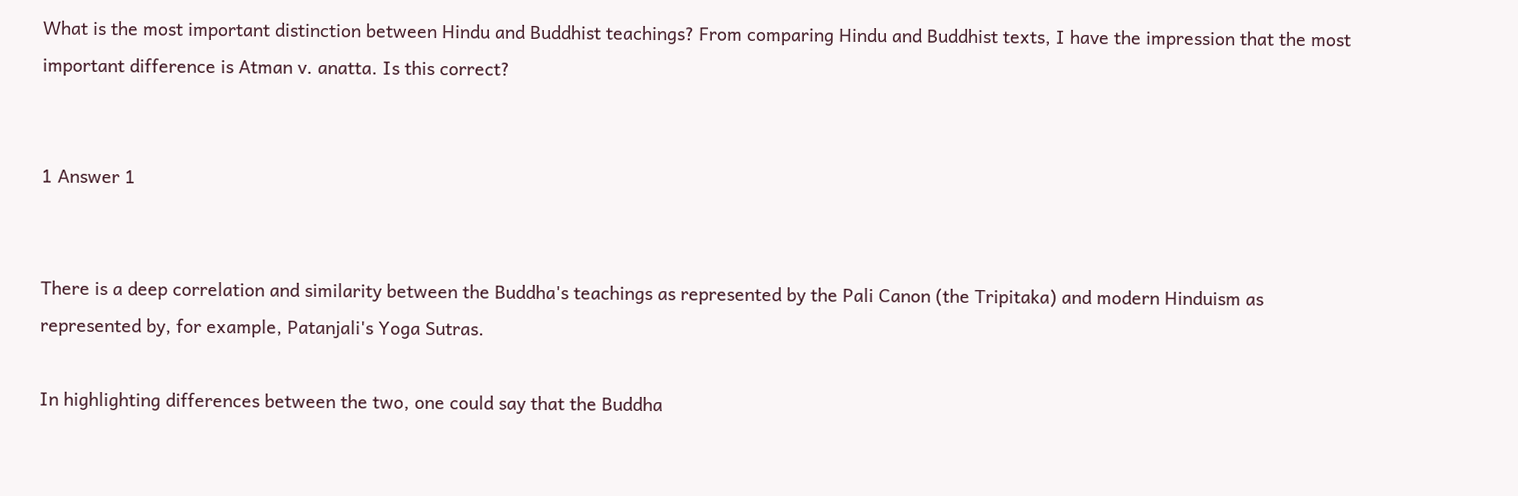What is the most important distinction between Hindu and Buddhist teachings? From comparing Hindu and Buddhist texts, I have the impression that the most important difference is Atman v. anatta. Is this correct?


1 Answer 1


There is a deep correlation and similarity between the Buddha's teachings as represented by the Pali Canon (the Tripitaka) and modern Hinduism as represented by, for example, Patanjali's Yoga Sutras.

In highlighting differences between the two, one could say that the Buddha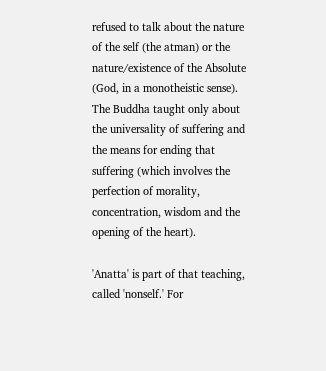refused to talk about the nature of the self (the atman) or the nature/existence of the Absolute (God, in a monotheistic sense). The Buddha taught only about the universality of suffering and the means for ending that suffering (which involves the perfection of morality, concentration, wisdom and the opening of the heart).

'Anatta' is part of that teaching, called 'nonself.' For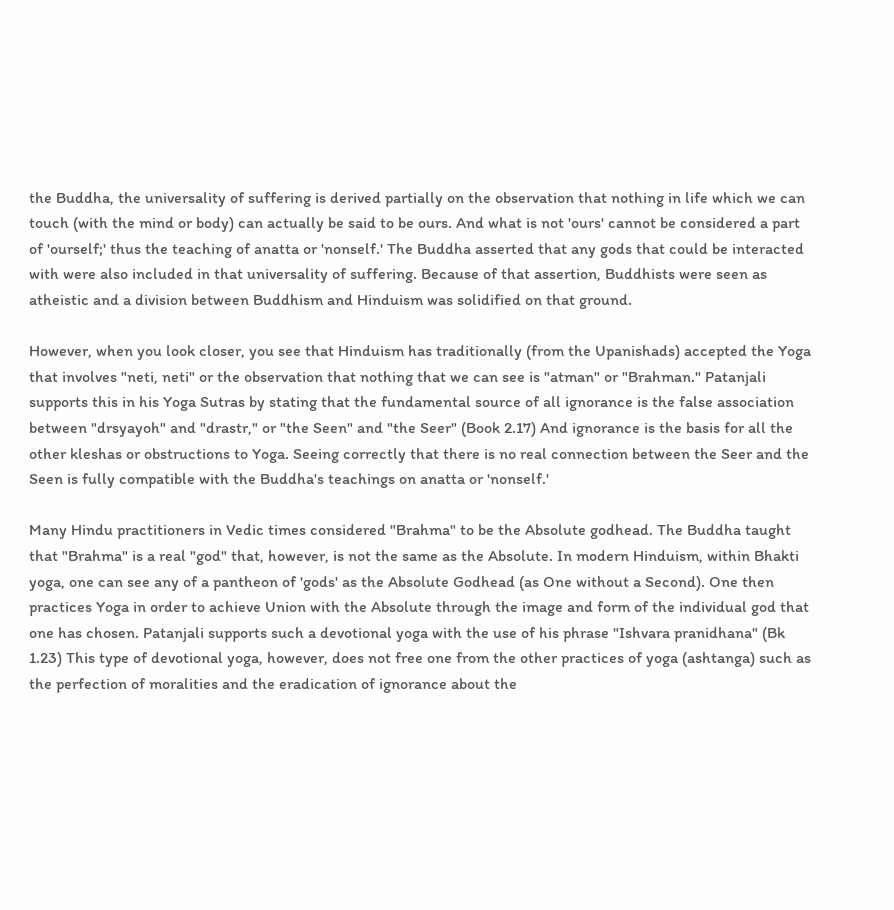the Buddha, the universality of suffering is derived partially on the observation that nothing in life which we can touch (with the mind or body) can actually be said to be ours. And what is not 'ours' cannot be considered a part of 'ourself;' thus the teaching of anatta or 'nonself.' The Buddha asserted that any gods that could be interacted with were also included in that universality of suffering. Because of that assertion, Buddhists were seen as atheistic and a division between Buddhism and Hinduism was solidified on that ground.

However, when you look closer, you see that Hinduism has traditionally (from the Upanishads) accepted the Yoga that involves "neti, neti" or the observation that nothing that we can see is "atman" or "Brahman." Patanjali supports this in his Yoga Sutras by stating that the fundamental source of all ignorance is the false association between "drsyayoh" and "drastr," or "the Seen" and "the Seer" (Book 2.17) And ignorance is the basis for all the other kleshas or obstructions to Yoga. Seeing correctly that there is no real connection between the Seer and the Seen is fully compatible with the Buddha's teachings on anatta or 'nonself.'

Many Hindu practitioners in Vedic times considered "Brahma" to be the Absolute godhead. The Buddha taught that "Brahma" is a real "god" that, however, is not the same as the Absolute. In modern Hinduism, within Bhakti yoga, one can see any of a pantheon of 'gods' as the Absolute Godhead (as One without a Second). One then practices Yoga in order to achieve Union with the Absolute through the image and form of the individual god that one has chosen. Patanjali supports such a devotional yoga with the use of his phrase "Ishvara pranidhana" (Bk 1.23) This type of devotional yoga, however, does not free one from the other practices of yoga (ashtanga) such as the perfection of moralities and the eradication of ignorance about the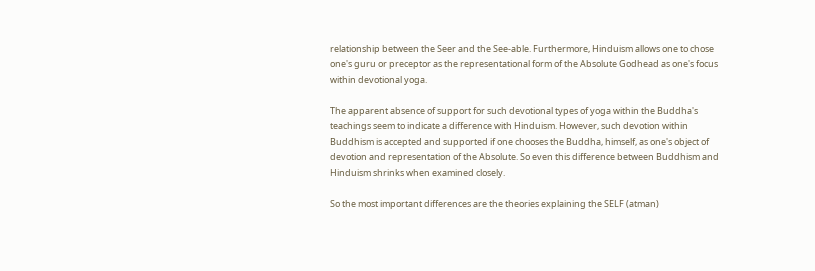relationship between the Seer and the See-able. Furthermore, Hinduism allows one to chose one's guru or preceptor as the representational form of the Absolute Godhead as one's focus within devotional yoga.

The apparent absence of support for such devotional types of yoga within the Buddha's teachings seem to indicate a difference with Hinduism. However, such devotion within Buddhism is accepted and supported if one chooses the Buddha, himself, as one's object of devotion and representation of the Absolute. So even this difference between Buddhism and Hinduism shrinks when examined closely.

So the most important differences are the theories explaining the SELF (atman)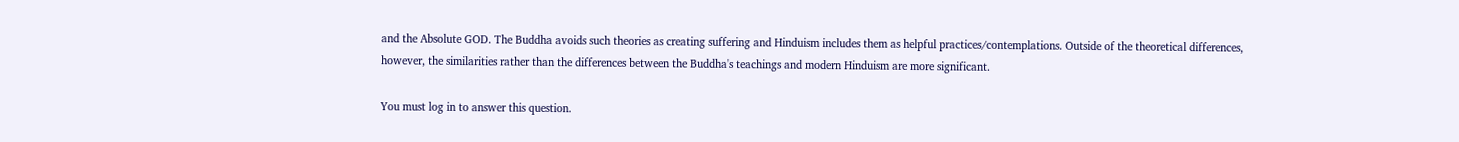and the Absolute GOD. The Buddha avoids such theories as creating suffering and Hinduism includes them as helpful practices/contemplations. Outside of the theoretical differences, however, the similarities rather than the differences between the Buddha's teachings and modern Hinduism are more significant.

You must log in to answer this question.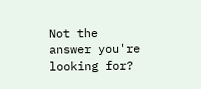Not the answer you're looking for?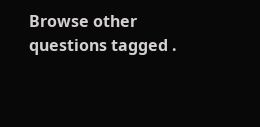Browse other questions tagged .